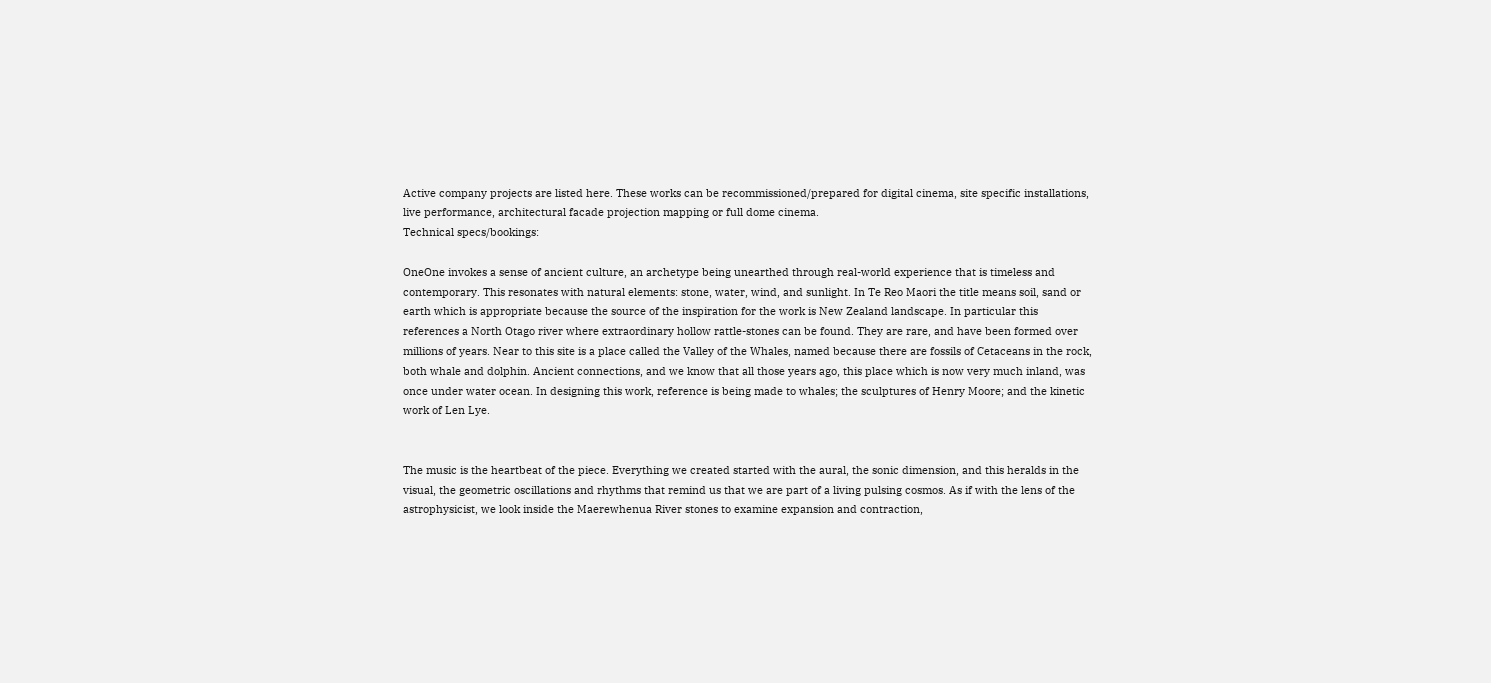Active company projects are listed here. These works can be recommissioned/prepared for digital cinema, site specific installations, live performance, architectural facade projection mapping or full dome cinema.
Technical specs/bookings:

OneOne invokes a sense of ancient culture, an archetype being unearthed through real-world experience that is timeless and contemporary. This resonates with natural elements: stone, water, wind, and sunlight. In Te Reo Maori the title means soil, sand or earth which is appropriate because the source of the inspiration for the work is New Zealand landscape. In particular this references a North Otago river where extraordinary hollow rattle-stones can be found. They are rare, and have been formed over millions of years. Near to this site is a place called the Valley of the Whales, named because there are fossils of Cetaceans in the rock, both whale and dolphin. Ancient connections, and we know that all those years ago, this place which is now very much inland, was once under water ocean. In designing this work, reference is being made to whales; the sculptures of Henry Moore; and the kinetic work of Len Lye.


The music is the heartbeat of the piece. Everything we created started with the aural, the sonic dimension, and this heralds in the visual, the geometric oscillations and rhythms that remind us that we are part of a living pulsing cosmos. As if with the lens of the astrophysicist, we look inside the Maerewhenua River stones to examine expansion and contraction,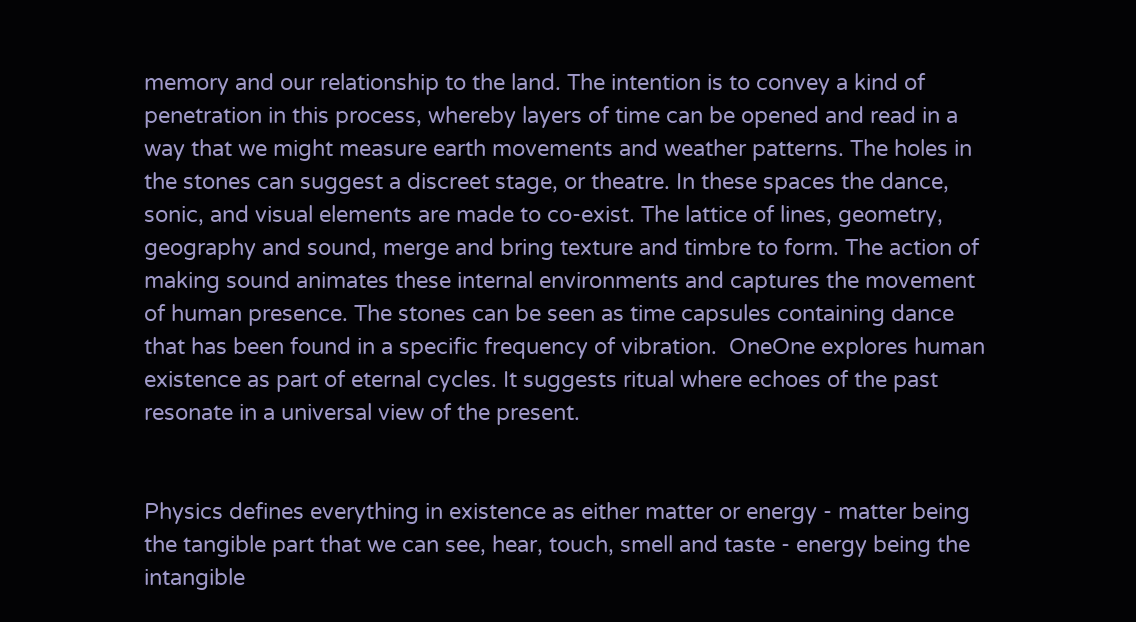memory and our relationship to the land. The intention is to convey a kind of penetration in this process, whereby layers of time can be opened and read in a way that we might measure earth movements and weather patterns. The holes in the stones can suggest a discreet stage, or theatre. In these spaces the dance, sonic, and visual elements are made to co-exist. The lattice of lines, geometry, geography and sound, merge and bring texture and timbre to form. The action of making sound animates these internal environments and captures the movement of human presence. The stones can be seen as time capsules containing dance that has been found in a specific frequency of vibration.  OneOne explores human existence as part of eternal cycles. It suggests ritual where echoes of the past resonate in a universal view of the present.


Physics defines everything in existence as either matter or energy - matter being the tangible part that we can see, hear, touch, smell and taste - energy being the intangible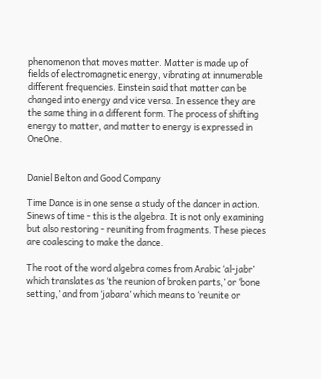phenomenon that moves matter. Matter is made up of fields of electromagnetic energy, vibrating at innumerable different frequencies. Einstein said that matter can be changed into energy and vice versa. In essence they are the same thing in a different form. The process of shifting energy to matter, and matter to energy is expressed in OneOne.


Daniel Belton and Good Company

Time Dance is in one sense a study of the dancer in action. Sinews of time - this is the algebra. It is not only examining but also restoring - reuniting from fragments. These pieces are coalescing to make the dance.

The root of the word algebra comes from Arabic ‘al-jabr’ which translates as ‘the reunion of broken parts,’ or ‘bone setting,’ and from ‘jabara’ which means to ‘reunite or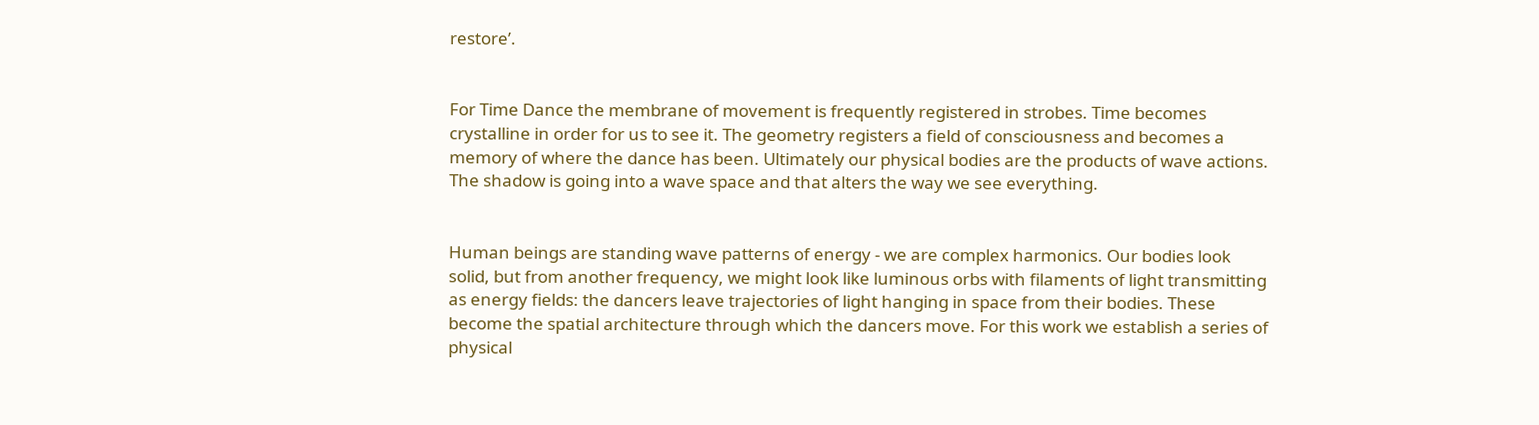restore’.


For Time Dance the membrane of movement is frequently registered in strobes. Time becomes crystalline in order for us to see it. The geometry registers a field of consciousness and becomes a memory of where the dance has been. Ultimately our physical bodies are the products of wave actions. The shadow is going into a wave space and that alters the way we see everything.


Human beings are standing wave patterns of energy - we are complex harmonics. Our bodies look solid, but from another frequency, we might look like luminous orbs with filaments of light transmitting as energy fields: the dancers leave trajectories of light hanging in space from their bodies. These become the spatial architecture through which the dancers move. For this work we establish a series of physical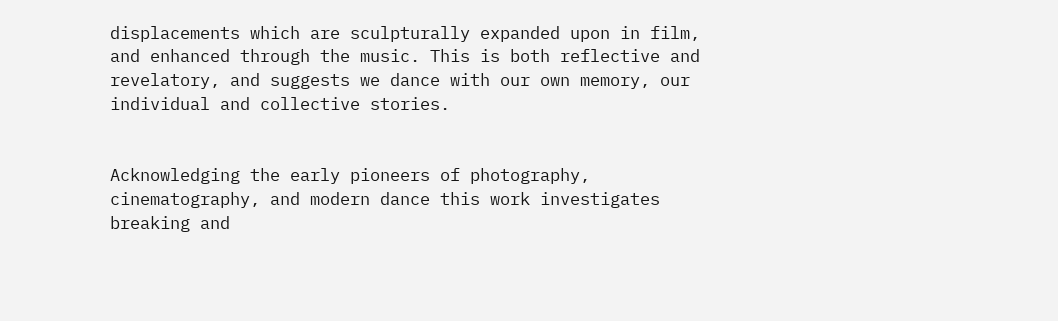displacements which are sculpturally expanded upon in film, and enhanced through the music. This is both reflective and revelatory, and suggests we dance with our own memory, our individual and collective stories.


Acknowledging the early pioneers of photography, cinematography, and modern dance this work investigates breaking and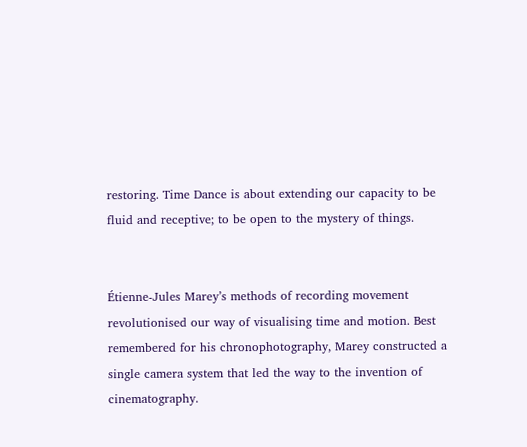restoring. Time Dance is about extending our capacity to be fluid and receptive; to be open to the mystery of things.


Étienne-Jules Marey’s methods of recording movement revolutionised our way of visualising time and motion. Best remembered for his chronophotography, Marey constructed a single camera system that led the way to the invention of cinematography.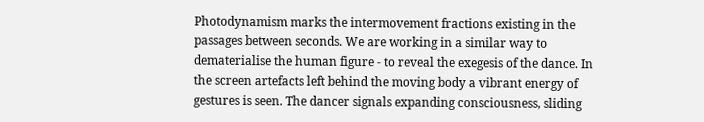Photodynamism marks the intermovement fractions existing in the passages between seconds. We are working in a similar way to dematerialise the human figure - to reveal the exegesis of the dance. In the screen artefacts left behind the moving body a vibrant energy of gestures is seen. The dancer signals expanding consciousness, sliding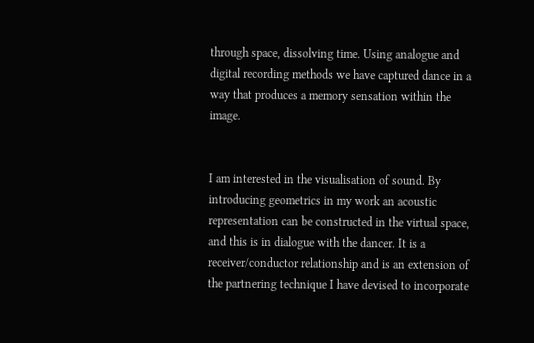through space, dissolving time. Using analogue and digital recording methods we have captured dance in a way that produces a memory sensation within the image.


I am interested in the visualisation of sound. By introducing geometrics in my work an acoustic representation can be constructed in the virtual space, and this is in dialogue with the dancer. It is a receiver/conductor relationship and is an extension of the partnering technique I have devised to incorporate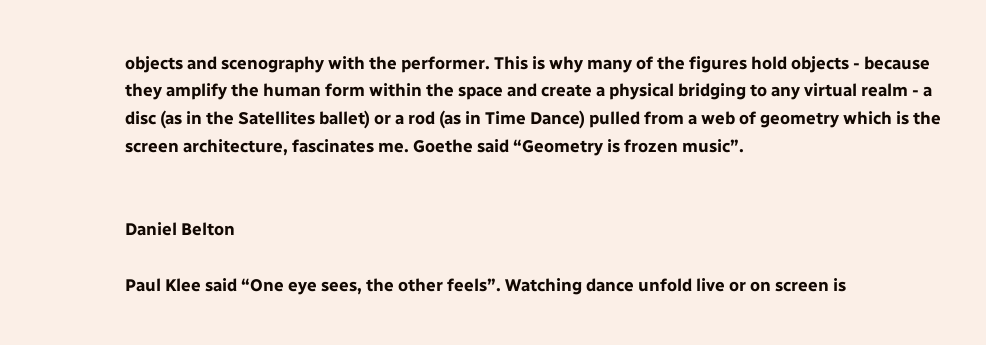objects and scenography with the performer. This is why many of the figures hold objects - because they amplify the human form within the space and create a physical bridging to any virtual realm - a disc (as in the Satellites ballet) or a rod (as in Time Dance) pulled from a web of geometry which is the screen architecture, fascinates me. Goethe said “Geometry is frozen music”.


Daniel Belton

Paul Klee said “One eye sees, the other feels”. Watching dance unfold live or on screen is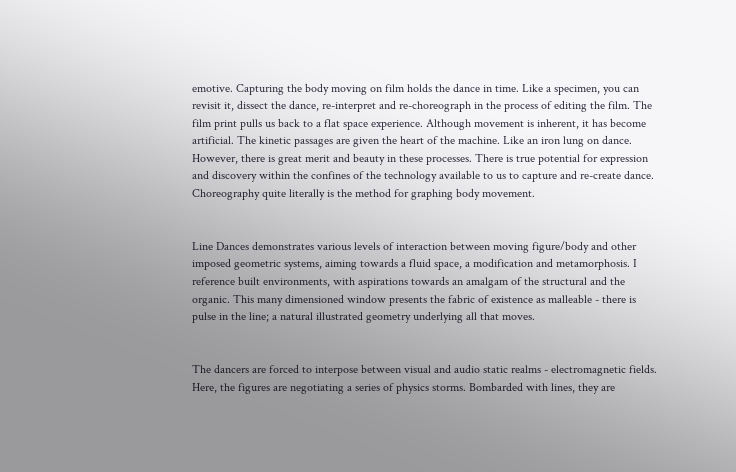emotive. Capturing the body moving on film holds the dance in time. Like a specimen, you can revisit it, dissect the dance, re-interpret and re-choreograph in the process of editing the film. The film print pulls us back to a flat space experience. Although movement is inherent, it has become artificial. The kinetic passages are given the heart of the machine. Like an iron lung on dance. However, there is great merit and beauty in these processes. There is true potential for expression and discovery within the confines of the technology available to us to capture and re-create dance. Choreography quite literally is the method for graphing body movement.


Line Dances demonstrates various levels of interaction between moving figure/body and other imposed geometric systems, aiming towards a fluid space, a modification and metamorphosis. I reference built environments, with aspirations towards an amalgam of the structural and the organic. This many dimensioned window presents the fabric of existence as malleable - there is pulse in the line; a natural illustrated geometry underlying all that moves.


The dancers are forced to interpose between visual and audio static realms - electromagnetic fields. Here, the figures are negotiating a series of physics storms. Bombarded with lines, they are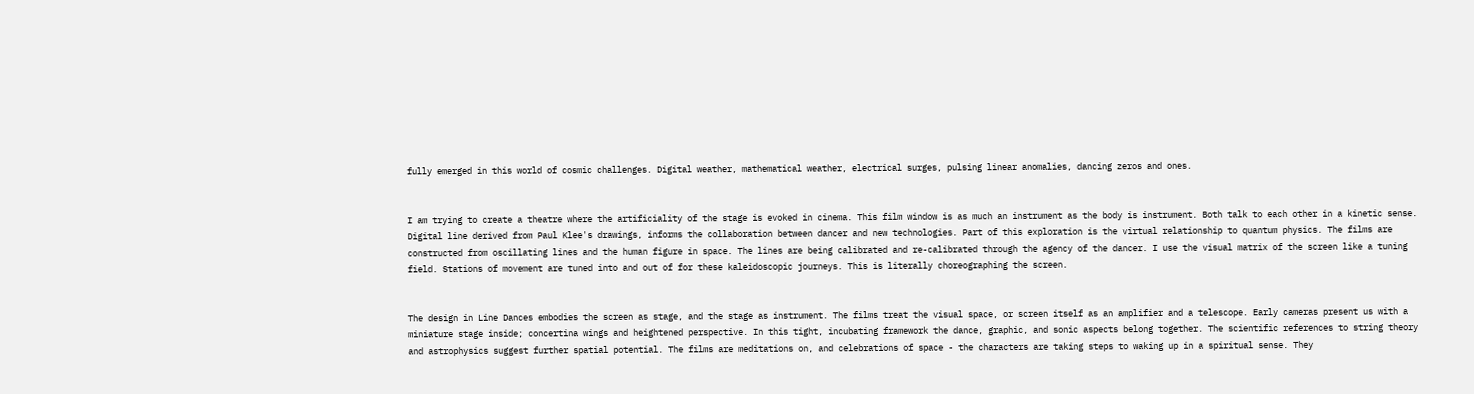fully emerged in this world of cosmic challenges. Digital weather, mathematical weather, electrical surges, pulsing linear anomalies, dancing zeros and ones.


I am trying to create a theatre where the artificiality of the stage is evoked in cinema. This film window is as much an instrument as the body is instrument. Both talk to each other in a kinetic sense. Digital line derived from Paul Klee's drawings, informs the collaboration between dancer and new technologies. Part of this exploration is the virtual relationship to quantum physics. The films are constructed from oscillating lines and the human figure in space. The lines are being calibrated and re-calibrated through the agency of the dancer. I use the visual matrix of the screen like a tuning field. Stations of movement are tuned into and out of for these kaleidoscopic journeys. This is literally choreographing the screen.


The design in Line Dances embodies the screen as stage, and the stage as instrument. The films treat the visual space, or screen itself as an amplifier and a telescope. Early cameras present us with a miniature stage inside; concertina wings and heightened perspective. In this tight, incubating framework the dance, graphic, and sonic aspects belong together. The scientific references to string theory and astrophysics suggest further spatial potential. The films are meditations on, and celebrations of space - the characters are taking steps to waking up in a spiritual sense. They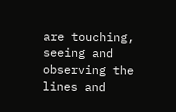are touching, seeing and observing the lines and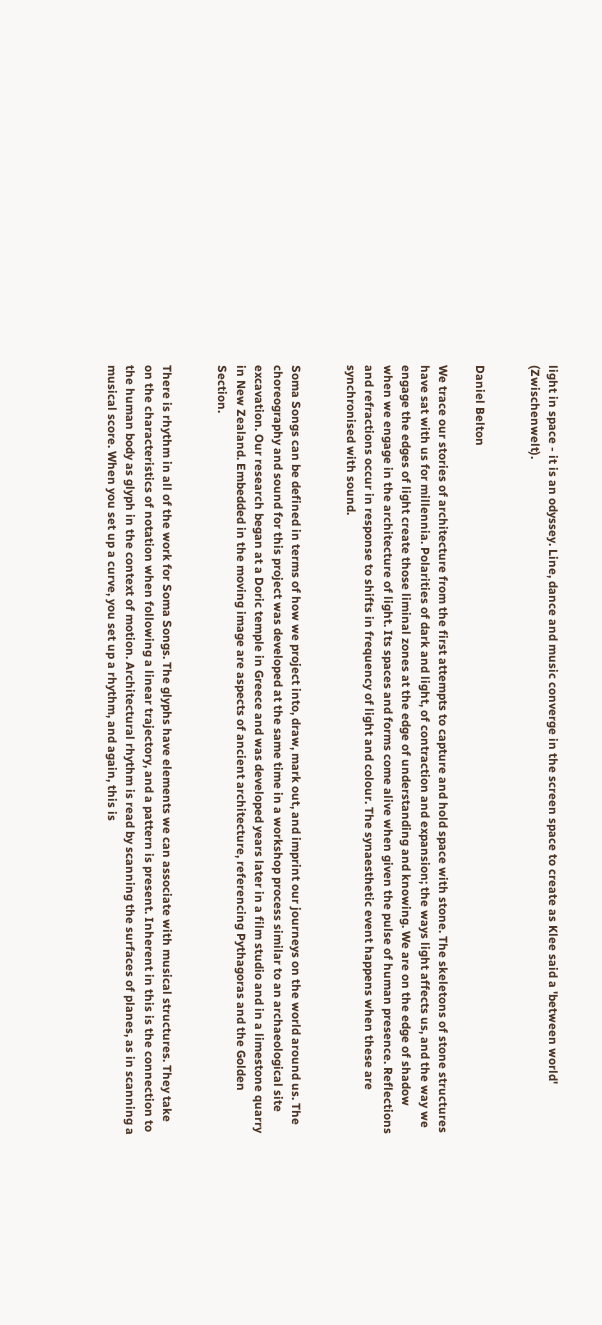light in space - it is an odyssey. Line, dance and music converge in the screen space to create as Klee said a 'between world' (Zwischenwelt).


Daniel Belton

We trace our stories of architecture from the first attempts to capture and hold space with stone. The skeletons of stone structures have sat with us for millennia. Polarities of dark and light, of contraction and expansion; the ways light affects us, and the way we engage the edges of light create those liminal zones at the edge of understanding and knowing. We are on the edge of shadow when we engage in the architecture of light. Its spaces and forms come alive when given the pulse of human presence. Reflections and refractions occur in response to shifts in frequency of light and colour. The synaesthetic event happens when these are synchronised with sound.


Soma Songs can be defined in terms of how we project into, draw, mark out, and imprint our journeys on the world around us. The choreography and sound for this project was developed at the same time in a workshop process similar to an archaeological site excavation. Our research began at a Doric temple in Greece and was developed years later in a film studio and in a limestone quarry in New Zealand. Embedded in the moving image are aspects of ancient architecture, referencing Pythagoras and the Golden Section.


There is rhythm in all of the work for Soma Songs. The glyphs have elements we can associate with musical structures. They take on the characteristics of notation when following a linear trajectory, and a pattern is present. Inherent in this is the connection to the human body as glyph in the context of motion. Architectural rhythm is read by scanning the surfaces of planes, as in scanning a musical score. When you set up a curve, you set up a rhythm, and again, this is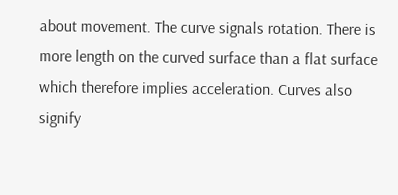about movement. The curve signals rotation. There is more length on the curved surface than a flat surface which therefore implies acceleration. Curves also signify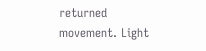returned movement. Light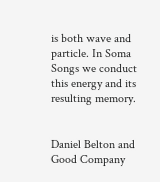is both wave and particle. In Soma Songs we conduct this energy and its resulting memory.


Daniel Belton and Good Company